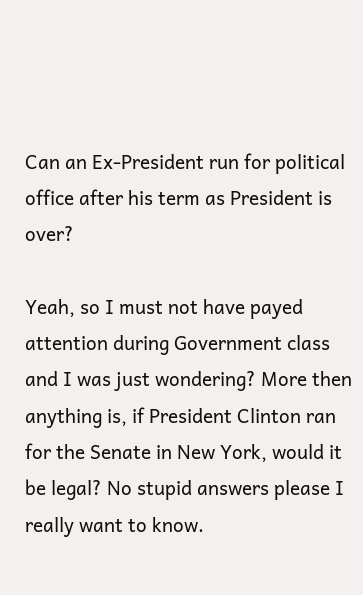Can an Ex-President run for political office after his term as President is over?

Yeah, so I must not have payed attention during Government class and I was just wondering? More then anything is, if President Clinton ran for the Senate in New York, would it be legal? No stupid answers please I really want to know.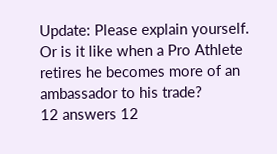Update: Please explain yourself. Or is it like when a Pro Athlete retires he becomes more of an ambassador to his trade?
12 answers 12